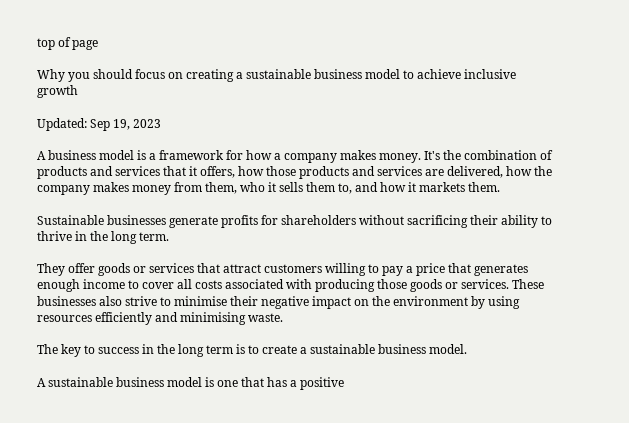top of page

Why you should focus on creating a sustainable business model to achieve inclusive growth

Updated: Sep 19, 2023

A business model is a framework for how a company makes money. It's the combination of products and services that it offers, how those products and services are delivered, how the company makes money from them, who it sells them to, and how it markets them.

Sustainable businesses generate profits for shareholders without sacrificing their ability to thrive in the long term.

They offer goods or services that attract customers willing to pay a price that generates enough income to cover all costs associated with producing those goods or services. These businesses also strive to minimise their negative impact on the environment by using resources efficiently and minimising waste.

The key to success in the long term is to create a sustainable business model.

A sustainable business model is one that has a positive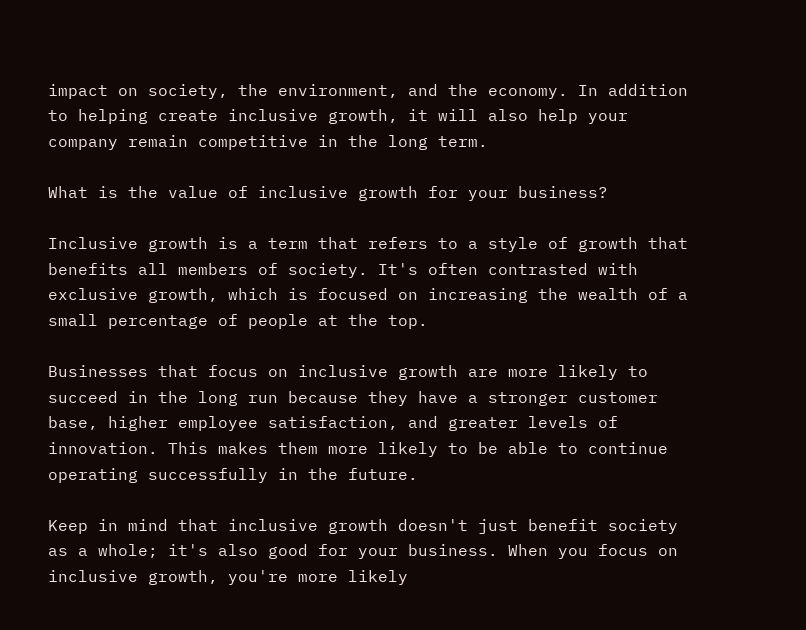impact on society, the environment, and the economy. In addition to helping create inclusive growth, it will also help your company remain competitive in the long term.

What is the value of inclusive growth for your business?

Inclusive growth is a term that refers to a style of growth that benefits all members of society. It's often contrasted with exclusive growth, which is focused on increasing the wealth of a small percentage of people at the top.

Businesses that focus on inclusive growth are more likely to succeed in the long run because they have a stronger customer base, higher employee satisfaction, and greater levels of innovation. This makes them more likely to be able to continue operating successfully in the future.

Keep in mind that inclusive growth doesn't just benefit society as a whole; it's also good for your business. When you focus on inclusive growth, you're more likely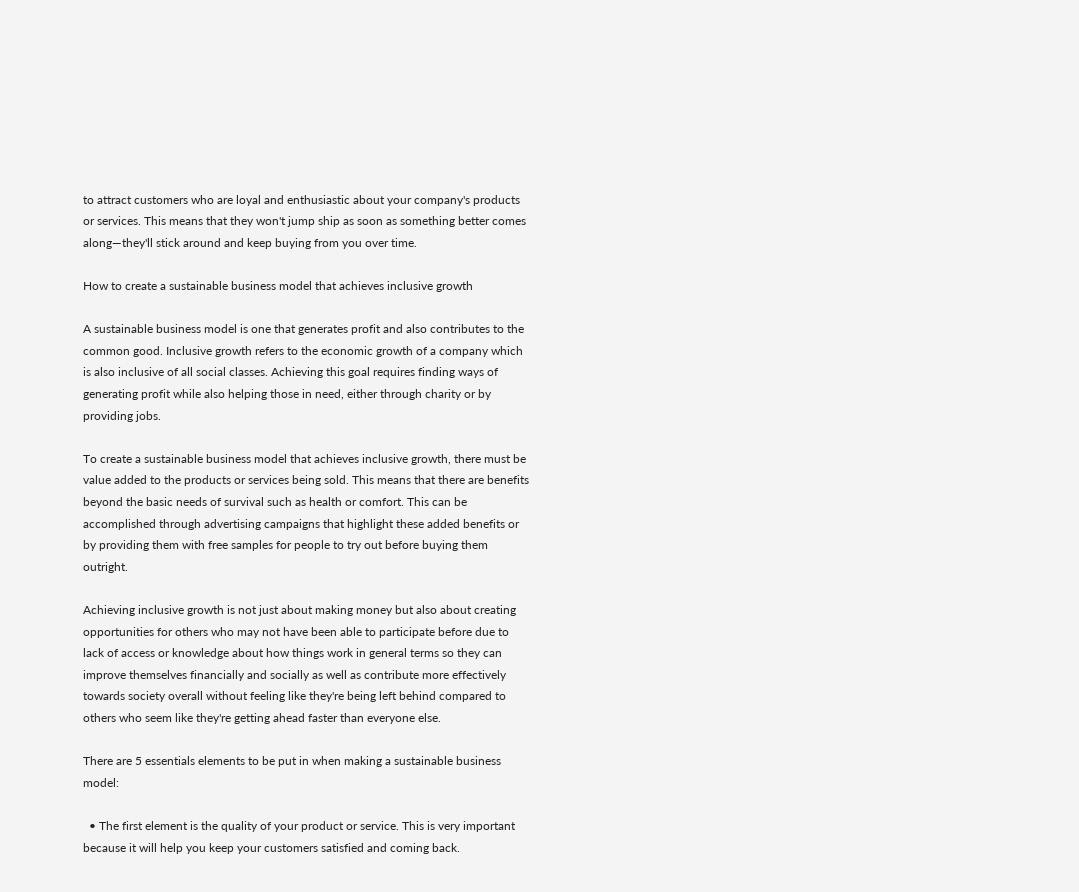to attract customers who are loyal and enthusiastic about your company's products or services. This means that they won't jump ship as soon as something better comes along—they'll stick around and keep buying from you over time.

How to create a sustainable business model that achieves inclusive growth

A sustainable business model is one that generates profit and also contributes to the common good. Inclusive growth refers to the economic growth of a company which is also inclusive of all social classes. Achieving this goal requires finding ways of generating profit while also helping those in need, either through charity or by providing jobs.

To create a sustainable business model that achieves inclusive growth, there must be value added to the products or services being sold. This means that there are benefits beyond the basic needs of survival such as health or comfort. This can be accomplished through advertising campaigns that highlight these added benefits or by providing them with free samples for people to try out before buying them outright.

Achieving inclusive growth is not just about making money but also about creating opportunities for others who may not have been able to participate before due to lack of access or knowledge about how things work in general terms so they can improve themselves financially and socially as well as contribute more effectively towards society overall without feeling like they're being left behind compared to others who seem like they're getting ahead faster than everyone else.

There are 5 essentials elements to be put in when making a sustainable business model:

  • The first element is the quality of your product or service. This is very important because it will help you keep your customers satisfied and coming back.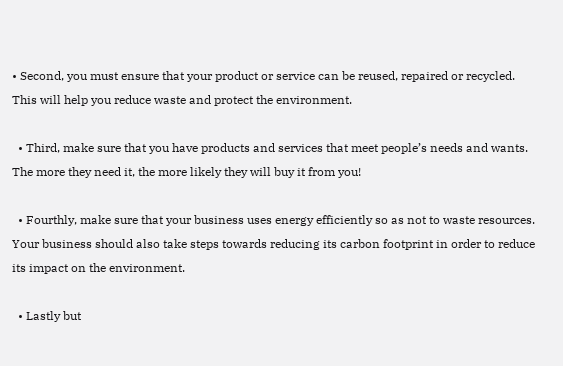• Second, you must ensure that your product or service can be reused, repaired or recycled. This will help you reduce waste and protect the environment.

  • Third, make sure that you have products and services that meet people’s needs and wants. The more they need it, the more likely they will buy it from you!

  • Fourthly, make sure that your business uses energy efficiently so as not to waste resources. Your business should also take steps towards reducing its carbon footprint in order to reduce its impact on the environment.

  • Lastly but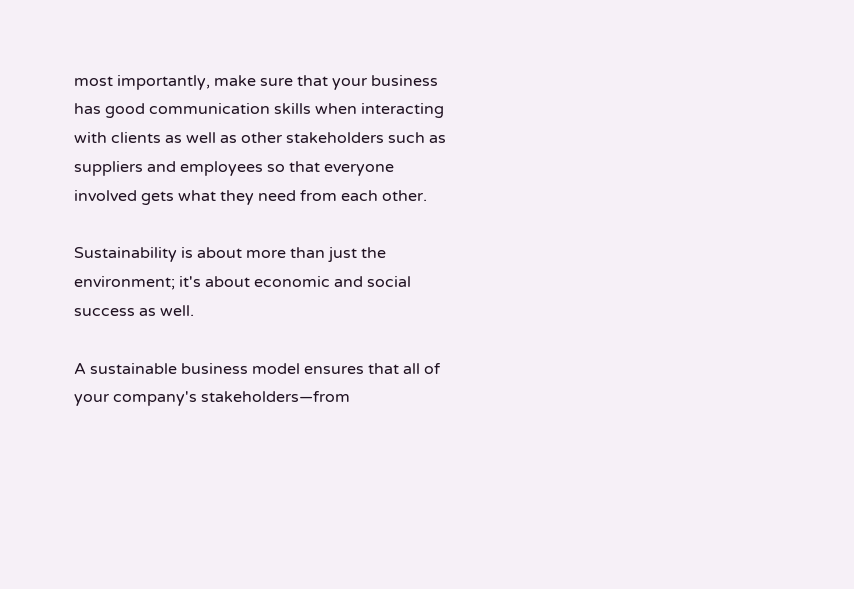most importantly, make sure that your business has good communication skills when interacting with clients as well as other stakeholders such as suppliers and employees so that everyone involved gets what they need from each other.

Sustainability is about more than just the environment; it's about economic and social success as well.

A sustainable business model ensures that all of your company's stakeholders—from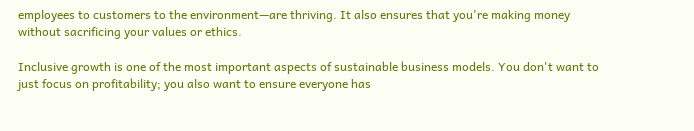employees to customers to the environment—are thriving. It also ensures that you're making money without sacrificing your values or ethics.

Inclusive growth is one of the most important aspects of sustainable business models. You don't want to just focus on profitability; you also want to ensure everyone has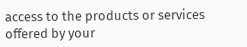access to the products or services offered by your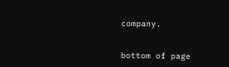company.


bottom of page